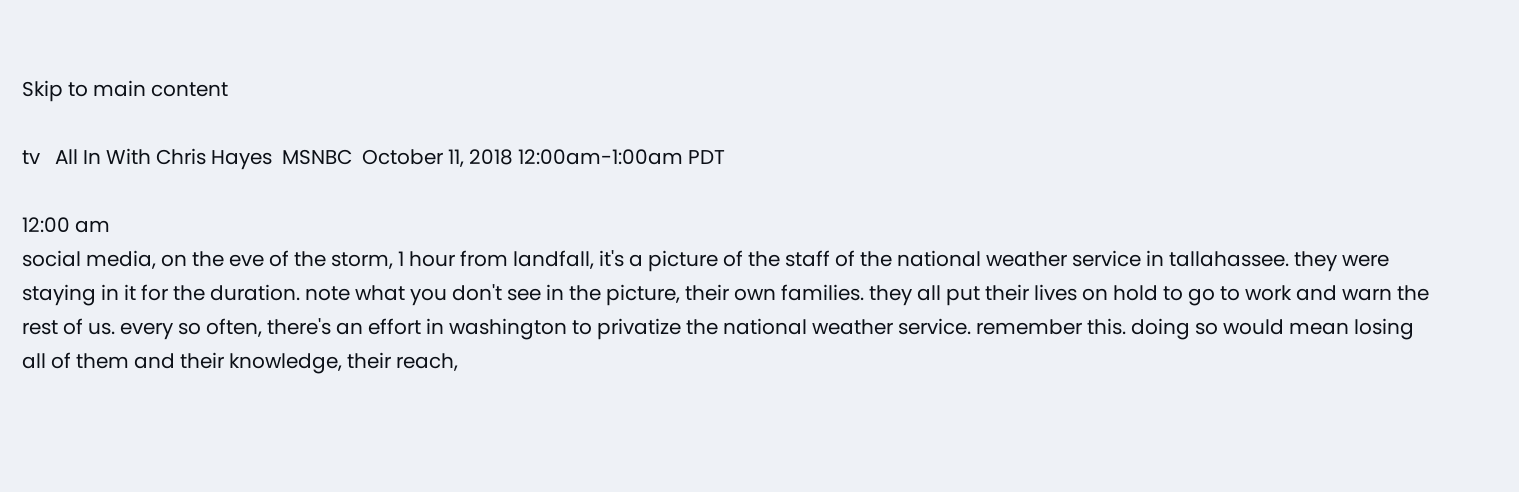Skip to main content

tv   All In With Chris Hayes  MSNBC  October 11, 2018 12:00am-1:00am PDT

12:00 am
social media, on the eve of the storm, 1 hour from landfall, it's a picture of the staff of the national weather service in tallahassee. they were staying in it for the duration. note what you don't see in the picture, their own families. they all put their lives on hold to go to work and warn the rest of us. every so often, there's an effort in washington to privatize the national weather service. remember this. doing so would mean losing all of them and their knowledge, their reach,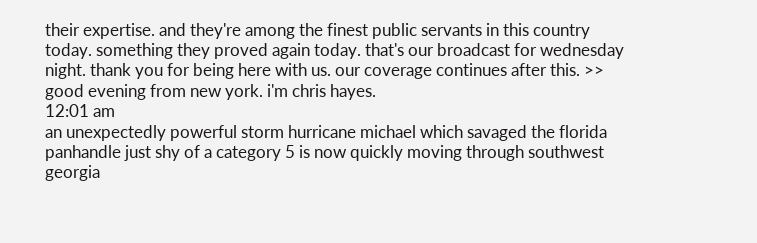their expertise. and they're among the finest public servants in this country today. something they proved again today. that's our broadcast for wednesday night. thank you for being here with us. our coverage continues after this. >> good evening from new york. i'm chris hayes.
12:01 am
an unexpectedly powerful storm hurricane michael which savaged the florida panhandle just shy of a category 5 is now quickly moving through southwest georgia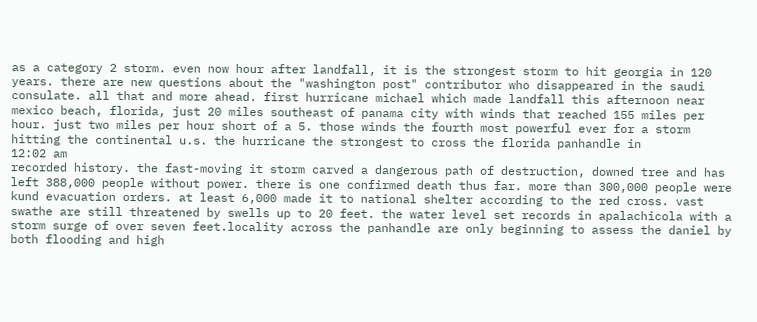as a category 2 storm. even now hour after landfall, it is the strongest storm to hit georgia in 120 years. there are new questions about the "washington post" contributor who disappeared in the saudi consulate. all that and more ahead. first hurricane michael which made landfall this afternoon near mexico beach, florida, just 20 miles southeast of panama city with winds that reached 155 miles per hour. just two miles per hour short of a 5. those winds the fourth most powerful ever for a storm hitting the continental u.s. the hurricane the strongest to cross the florida panhandle in
12:02 am
recorded history. the fast-moving it storm carved a dangerous path of destruction, downed tree and has left 388,000 people without power. there is one confirmed death thus far. more than 300,000 people were kund evacuation orders. at least 6,000 made it to national shelter according to the red cross. vast swathe are still threatened by swells up to 20 feet. the water level set records in apalachicola with a storm surge of over seven feet.locality across the panhandle are only beginning to assess the daniel by both flooding and high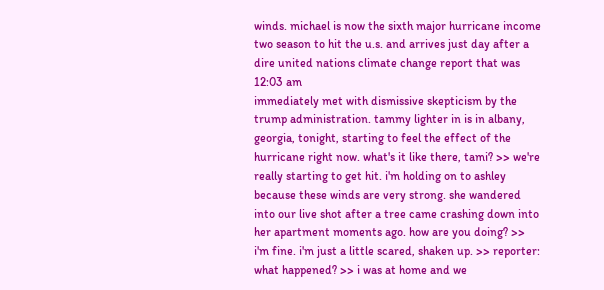winds. michael is now the sixth major hurricane income two season to hit the u.s. and arrives just day after a dire united nations climate change report that was
12:03 am
immediately met with dismissive skepticism by the trump administration. tammy lighter in is in albany, georgia, tonight, starting to feel the effect of the hurricane right now. what's it like there, tami? >> we're really starting to get hit. i'm holding on to ashley because these winds are very strong. she wandered into our live shot after a tree came crashing down into her apartment moments ago. how are you doing? >> i'm fine. i'm just a little scared, shaken up. >> reporter: what happened? >> i was at home and we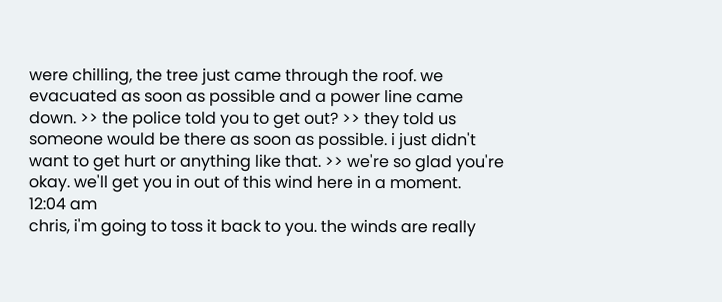were chilling, the tree just came through the roof. we evacuated as soon as possible and a power line came down. >> the police told you to get out? >> they told us someone would be there as soon as possible. i just didn't want to get hurt or anything like that. >> we're so glad you're okay. we'll get you in out of this wind here in a moment.
12:04 am
chris, i'm going to toss it back to you. the winds are really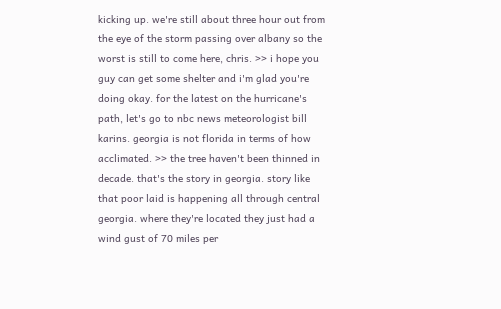kicking up. we're still about three hour out from the eye of the storm passing over albany so the worst is still to come here, chris. >> i hope you guy can get some shelter and i'm glad you're doing okay. for the latest on the hurricane's path, let's go to nbc news meteorologist bill karins. georgia is not florida in terms of how acclimated. >> the tree haven't been thinned in decade. that's the story in georgia. story like that poor laid is happening all through central georgia. where they're located they just had a wind gust of 70 miles per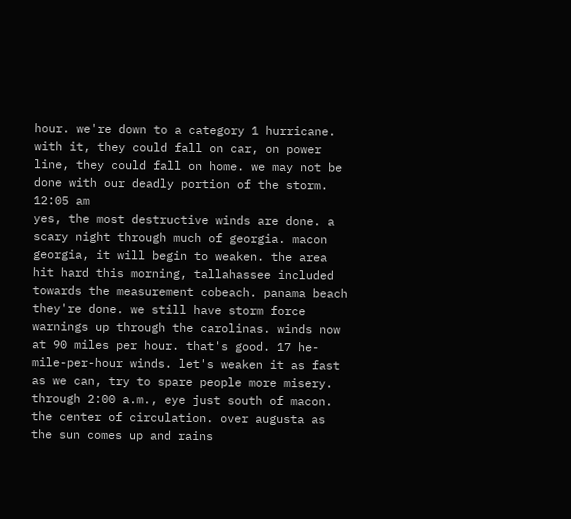hour. we're down to a category 1 hurricane. with it, they could fall on car, on power line, they could fall on home. we may not be done with our deadly portion of the storm.
12:05 am
yes, the most destructive winds are done. a scary night through much of georgia. macon georgia, it will begin to weaken. the area hit hard this morning, tallahassee included towards the measurement cobeach. panama beach they're done. we still have storm force warnings up through the carolinas. winds now at 90 miles per hour. that's good. 17 he-mile-per-hour winds. let's weaken it as fast as we can, try to spare people more misery. through 2:00 a.m., eye just south of macon. the center of circulation. over augusta as the sun comes up and rains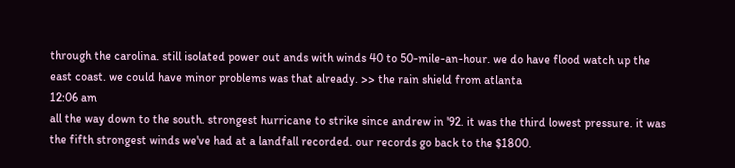through the carolina. still isolated power out ands with winds 40 to 50-mile-an-hour. we do have flood watch up the east coast. we could have minor problems was that already. >> the rain shield from atlanta
12:06 am
all the way down to the south. strongest hurricane to strike since andrew in '92. it was the third lowest pressure. it was the fifth strongest winds we've had at a landfall recorded. our records go back to the $1800.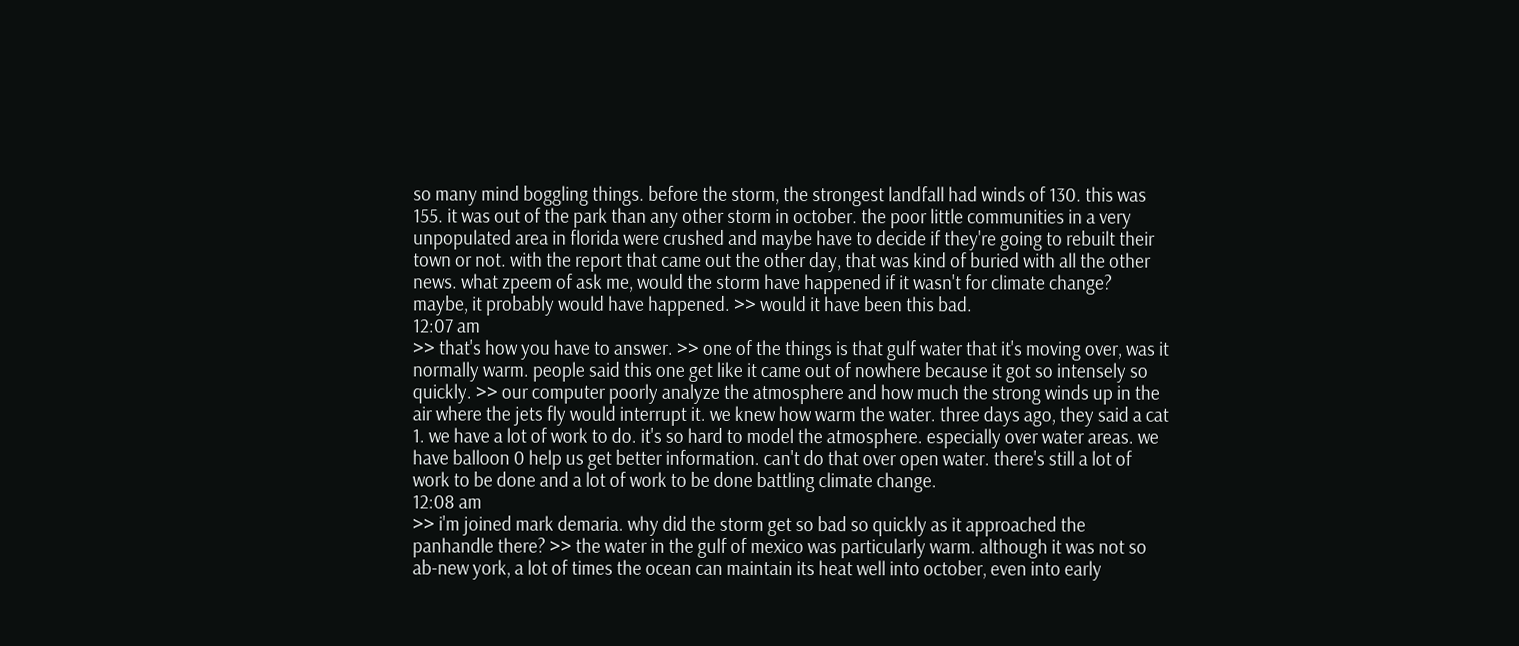so many mind boggling things. before the storm, the strongest landfall had winds of 130. this was 155. it was out of the park than any other storm in october. the poor little communities in a very unpopulated area in florida were crushed and maybe have to decide if they're going to rebuilt their town or not. with the report that came out the other day, that was kind of buried with all the other news. what zpeem of ask me, would the storm have happened if it wasn't for climate change? maybe, it probably would have happened. >> would it have been this bad.
12:07 am
>> that's how you have to answer. >> one of the things is that gulf water that it's moving over, was it normally warm. people said this one get like it came out of nowhere because it got so intensely so quickly. >> our computer poorly analyze the atmosphere and how much the strong winds up in the air where the jets fly would interrupt it. we knew how warm the water. three days ago, they said a cat 1. we have a lot of work to do. it's so hard to model the atmosphere. especially over water areas. we have balloon 0 help us get better information. can't do that over open water. there's still a lot of work to be done and a lot of work to be done battling climate change.
12:08 am
>> i'm joined mark demaria. why did the storm get so bad so quickly as it approached the panhandle there? >> the water in the gulf of mexico was particularly warm. although it was not so ab-new york, a lot of times the ocean can maintain its heat well into october, even into early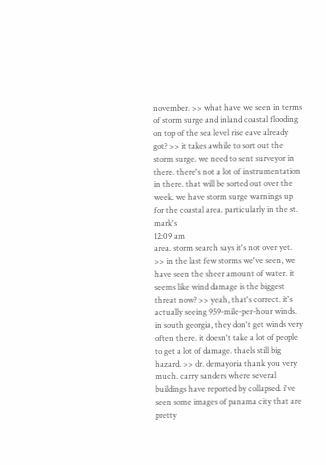november. >> what have we seen in terms of storm surge and inland coastal flooding on top of the sea level rise eave already got? >> it takes awhile to sort out the storm surge. we need to sent surveyor in there. there's not a lot of instrumentation in there. that will be sorted out over the week. we have storm surge warnings up for the coastal area. particularly in the st. mark's
12:09 am
area. storm search says it's not over yet. >> in the last few storms we've seen, we have seen the sheer amount of water. it seems like wind damage is the biggest threat now? >> yeah, that's correct. it's actually seeing 959-mile-per-hour winds. in south georgia, they don't get winds very often there. it doesn't take a lot of people to get a lot of damage. thaels still big hazard. >> dr. demayoria thank you very much. carry sanders where several buildings have reported by collapsed. i've seen some images of panama city that are pretty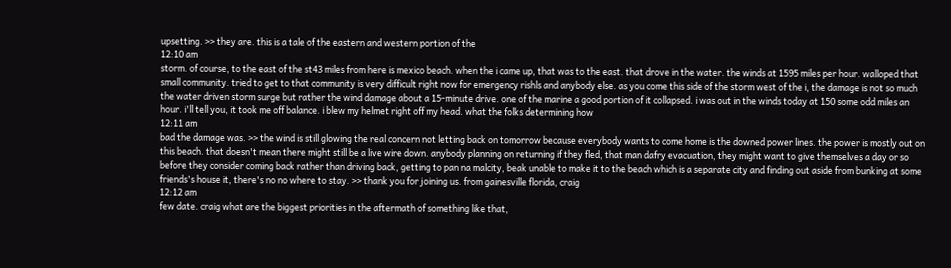upsetting. >> they are. this is a tale of the eastern and western portion of the
12:10 am
storm. of course, to the east of the st43 miles from here is mexico beach. when the i came up, that was to the east. that drove in the water. the winds at 1595 miles per hour. walloped that small community. tried to get to that community is very difficult right now for emergency rishls and anybody else. as you come this side of the storm west of the i, the damage is not so much the water driven storm surge but rather the wind damage about a 15-minute drive. one of the marine a good portion of it collapsed. i was out in the winds today at 150 some odd miles an hour. i'll tell you, it took me off balance. i blew my helmet right off my head. what the folks determining how
12:11 am
bad the damage was. >> the wind is still glowing the real concern not letting back on tomorrow because everybody wants to come home is the downed power lines. the power is mostly out on this beach. that doesn't mean there might still be a live wire down. anybody planning on returning if they fled, that man dafry evacuation, they might want to give themselves a day or so before they consider coming back rather than driving back, getting to pan na malcity, beak unable to make it to the beach which is a separate city and finding out aside from bunking at some friends's house it, there's no no where to stay. >> thank you for joining us. from gainesville florida, craig
12:12 am
few date. craig what are the biggest priorities in the aftermath of something like that,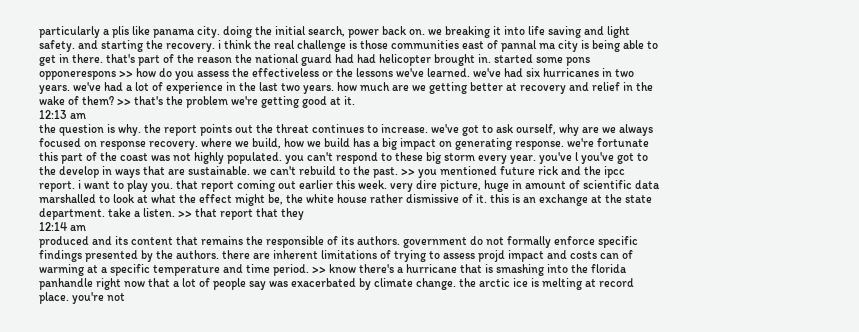particularly a plis like panama city. doing the initial search, power back on. we breaking it into life saving and light safety. and starting the recovery. i think the real challenge is those communities east of pannal ma city is being able to get in there. that's part of the reason the national guard had had helicopter brought in. started some pons opponerespons >> how do you assess the effectiveless or the lessons we've learned. we've had six hurricanes in two years. we've had a lot of experience in the last two years. how much are we getting better at recovery and relief in the wake of them? >> that's the problem we're getting good at it.
12:13 am
the question is why. the report points out the threat continues to increase. we've got to ask ourself, why are we always focused on response recovery. where we build, how we build has a big impact on generating response. we're fortunate this part of the coast was not highly populated. you can't respond to these big storm every year. you've l you've got to the develop in ways that are sustainable. we can't rebuild to the past. >> you mentioned future rick and the ipcc report. i want to play you. that report coming out earlier this week. very dire picture, huge in amount of scientific data marshalled to look at what the effect might be, the white house rather dismissive of it. this is an exchange at the state department. take a listen. >> that report that they
12:14 am
produced and its content that remains the responsible of its authors. government do not formally enforce specific findings presented by the authors. there are inherent limitations of trying to assess projd impact and costs can of warming at a specific temperature and time period. >> know there's a hurricane that is smashing into the florida panhandle right now that a lot of people say was exacerbated by climate change. the arctic ice is melting at record place. you're not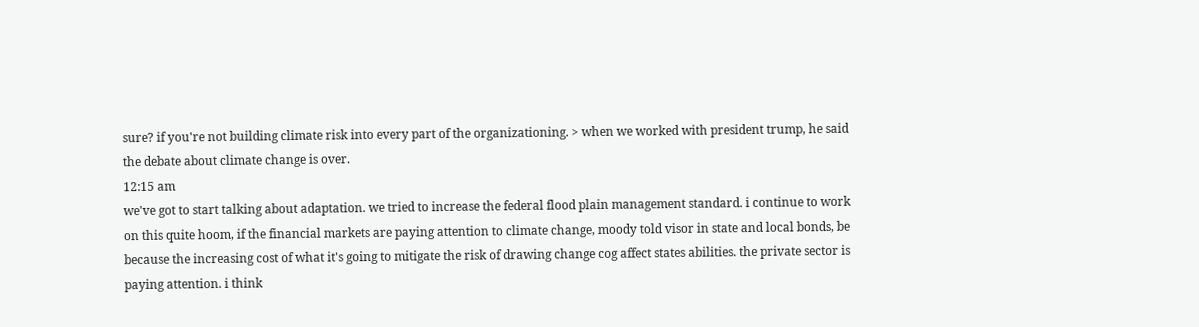sure? if you're not building climate risk into every part of the organizationing. > when we worked with president trump, he said the debate about climate change is over.
12:15 am
we've got to start talking about adaptation. we tried to increase the federal flood plain management standard. i continue to work on this quite hoom, if the financial markets are paying attention to climate change, moody told visor in state and local bonds, be because the increasing cost of what it's going to mitigate the risk of drawing change cog affect states abilities. the private sector is paying attention. i think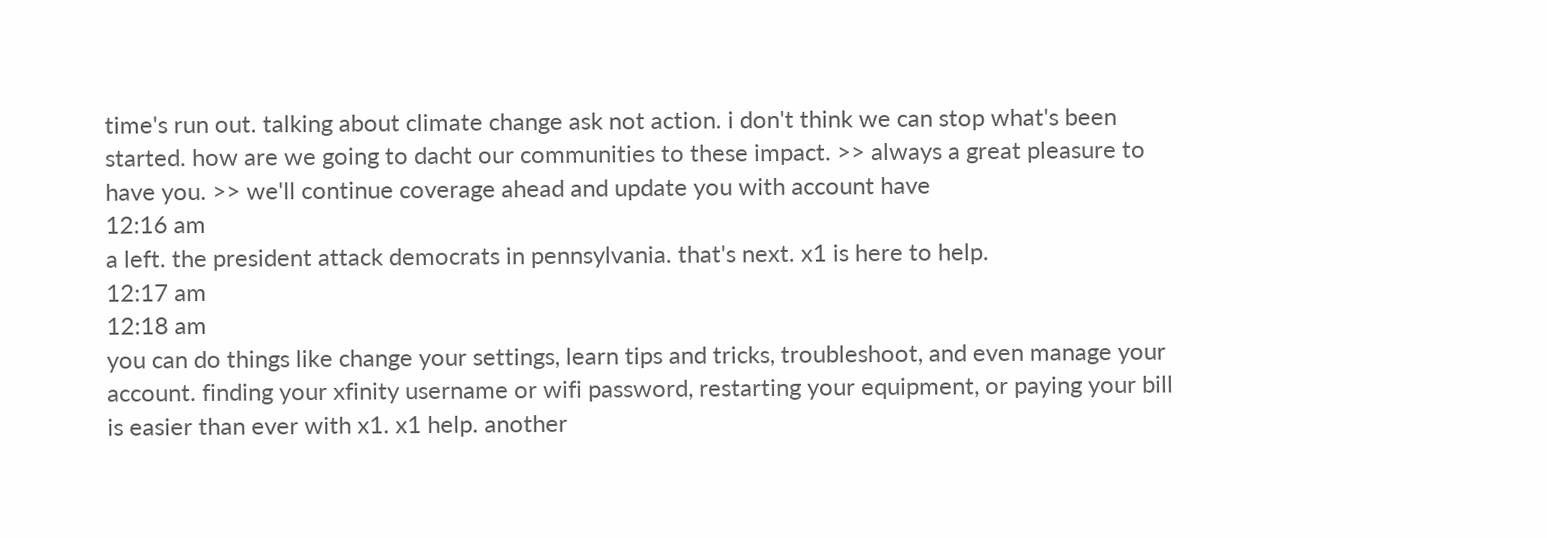time's run out. talking about climate change ask not action. i don't think we can stop what's been started. how are we going to dacht our communities to these impact. >> always a great pleasure to have you. >> we'll continue coverage ahead and update you with account have
12:16 am
a left. the president attack democrats in pennsylvania. that's next. x1 is here to help.
12:17 am
12:18 am
you can do things like change your settings, learn tips and tricks, troubleshoot, and even manage your account. finding your xfinity username or wifi password, restarting your equipment, or paying your bill is easier than ever with x1. x1 help. another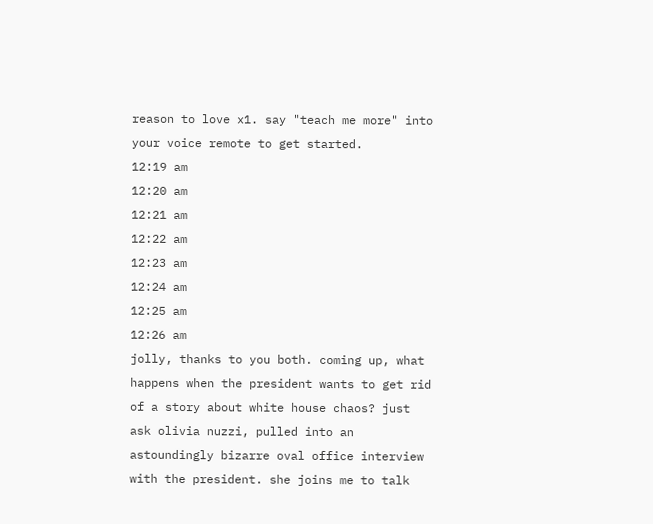reason to love x1. say "teach me more" into your voice remote to get started.
12:19 am
12:20 am
12:21 am
12:22 am
12:23 am
12:24 am
12:25 am
12:26 am
jolly, thanks to you both. coming up, what happens when the president wants to get rid of a story about white house chaos? just ask olivia nuzzi, pulled into an astoundingly bizarre oval office interview with the president. she joins me to talk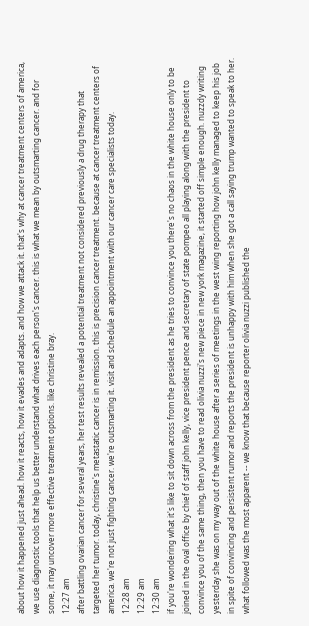about how it happened just ahead. how it reacts, how it evades and adapts. and how we attack it. that's why at cancer treatment centers of america, we use diagnostic tools that help us better understand what drives each person's cancer. this is what we mean by outsmarting cancer. and for some, it may uncover more effective treatment options. like christine bray.
12:27 am
after battling ovarian cancer for several years, her test results revealed a potential treatment not considered previously a drug therapy that targeted her tumor. today, christine's metastatic cancer is in remission. this is precision cancer treatment. because at cancer treatment centers of america. we're not just fighting cancer. we're outsmarting it. visit and schedule an appointment with our cancer care specialists today.
12:28 am
12:29 am
12:30 am
if you're wondering what it's like to sit down across from the president as he tries to convince you there's no chaos in the white house only to be joined in the oval office by chief of staff john kelly, vice president pence and secretary of state pompeo all playing along with the president to convince you of the same thing, then you have to read olivia nuzzi's new piece in new york magazine, it started off simple enough. nuzzdy writing yesterday she was on my way out of the white house after a series of meetings in the west wing reporting how john kelly managed to keep his job in spite of convincing and persistent rumor and reports the president is unhappy with him when she got a call saying trump wanted to speak to her. what followed was the most apparent -- we know that because reporter olivia nuzzi published the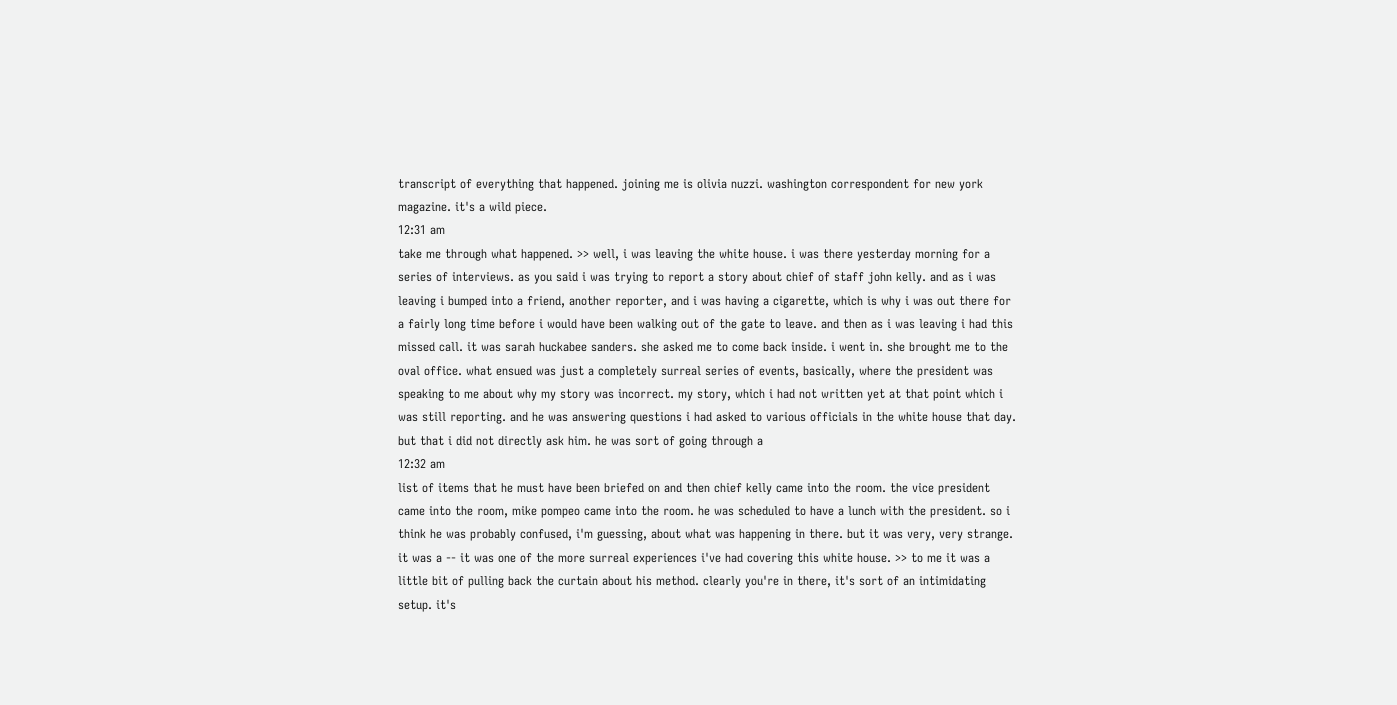transcript of everything that happened. joining me is olivia nuzzi. washington correspondent for new york magazine. it's a wild piece.
12:31 am
take me through what happened. >> well, i was leaving the white house. i was there yesterday morning for a series of interviews. as you said i was trying to report a story about chief of staff john kelly. and as i was leaving i bumped into a friend, another reporter, and i was having a cigarette, which is why i was out there for a fairly long time before i would have been walking out of the gate to leave. and then as i was leaving i had this missed call. it was sarah huckabee sanders. she asked me to come back inside. i went in. she brought me to the oval office. what ensued was just a completely surreal series of events, basically, where the president was speaking to me about why my story was incorrect. my story, which i had not written yet at that point which i was still reporting. and he was answering questions i had asked to various officials in the white house that day. but that i did not directly ask him. he was sort of going through a
12:32 am
list of items that he must have been briefed on and then chief kelly came into the room. the vice president came into the room, mike pompeo came into the room. he was scheduled to have a lunch with the president. so i think he was probably confused, i'm guessing, about what was happening in there. but it was very, very strange. it was a -- it was one of the more surreal experiences i've had covering this white house. >> to me it was a little bit of pulling back the curtain about his method. clearly you're in there, it's sort of an intimidating setup. it's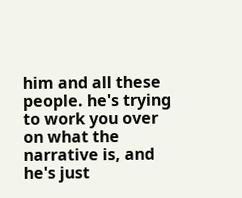him and all these people. he's trying to work you over on what the narrative is, and he's just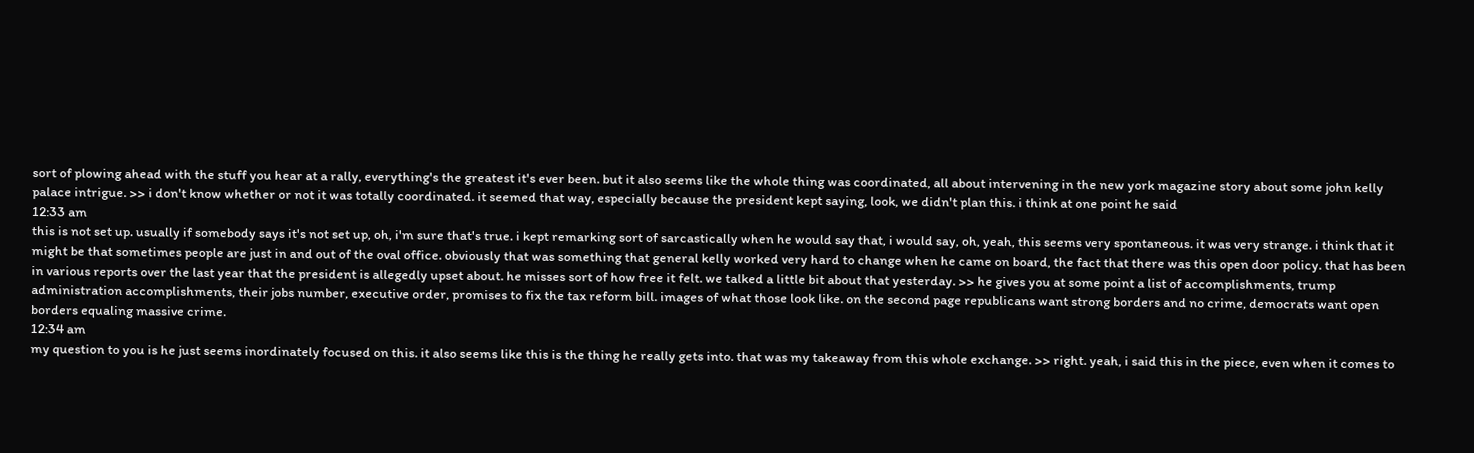sort of plowing ahead with the stuff you hear at a rally, everything's the greatest it's ever been. but it also seems like the whole thing was coordinated, all about intervening in the new york magazine story about some john kelly palace intrigue. >> i don't know whether or not it was totally coordinated. it seemed that way, especially because the president kept saying, look, we didn't plan this. i think at one point he said
12:33 am
this is not set up. usually if somebody says it's not set up, oh, i'm sure that's true. i kept remarking sort of sarcastically when he would say that, i would say, oh, yeah, this seems very spontaneous. it was very strange. i think that it might be that sometimes people are just in and out of the oval office. obviously that was something that general kelly worked very hard to change when he came on board, the fact that there was this open door policy. that has been in various reports over the last year that the president is allegedly upset about. he misses sort of how free it felt. we talked a little bit about that yesterday. >> he gives you at some point a list of accomplishments, trump administration accomplishments, their jobs number, executive order, promises to fix the tax reform bill. images of what those look like. on the second page republicans want strong borders and no crime, democrats want open borders equaling massive crime.
12:34 am
my question to you is he just seems inordinately focused on this. it also seems like this is the thing he really gets into. that was my takeaway from this whole exchange. >> right. yeah, i said this in the piece, even when it comes to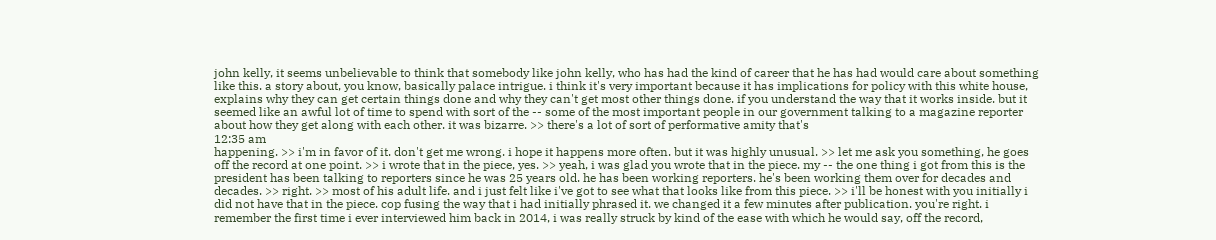john kelly, it seems unbelievable to think that somebody like john kelly, who has had the kind of career that he has had would care about something like this. a story about, you know, basically palace intrigue. i think it's very important because it has implications for policy with this white house, explains why they can get certain things done and why they can't get most other things done. if you understand the way that it works inside. but it seemed like an awful lot of time to spend with sort of the -- some of the most important people in our government talking to a magazine reporter about how they get along with each other. it was bizarre. >> there's a lot of sort of performative amity that's
12:35 am
happening. >> i'm in favor of it. don't get me wrong. i hope it happens more often. but it was highly unusual. >> let me ask you something, he goes off the record at one point. >> i wrote that in the piece, yes. >> yeah, i was glad you wrote that in the piece. my -- the one thing i got from this is the president has been talking to reporters since he was 25 years old. he has been working reporters. he's been working them over for decades and decades. >> right. >> most of his adult life. and i just felt like i've got to see what that looks like from this piece. >> i'll be honest with you initially i did not have that in the piece. cop fusing the way that i had initially phrased it. we changed it a few minutes after publication. you're right. i remember the first time i ever interviewed him back in 2014, i was really struck by kind of the ease with which he would say, off the record,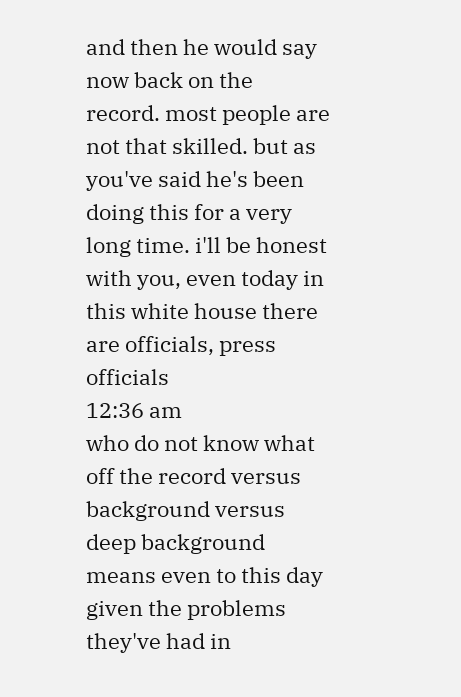and then he would say now back on the record. most people are not that skilled. but as you've said he's been doing this for a very long time. i'll be honest with you, even today in this white house there are officials, press officials
12:36 am
who do not know what off the record versus background versus deep background means even to this day given the problems they've had in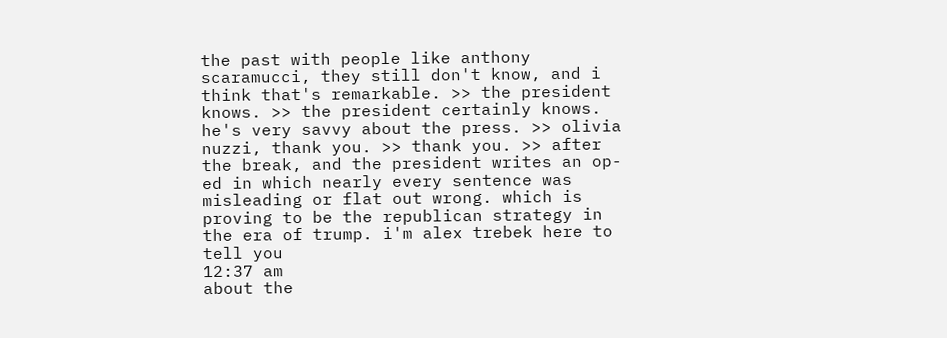the past with people like anthony scaramucci, they still don't know, and i think that's remarkable. >> the president knows. >> the president certainly knows. he's very savvy about the press. >> olivia nuzzi, thank you. >> thank you. >> after the break, and the president writes an op-ed in which nearly every sentence was misleading or flat out wrong. which is proving to be the republican strategy in the era of trump. i'm alex trebek here to tell you
12:37 am
about the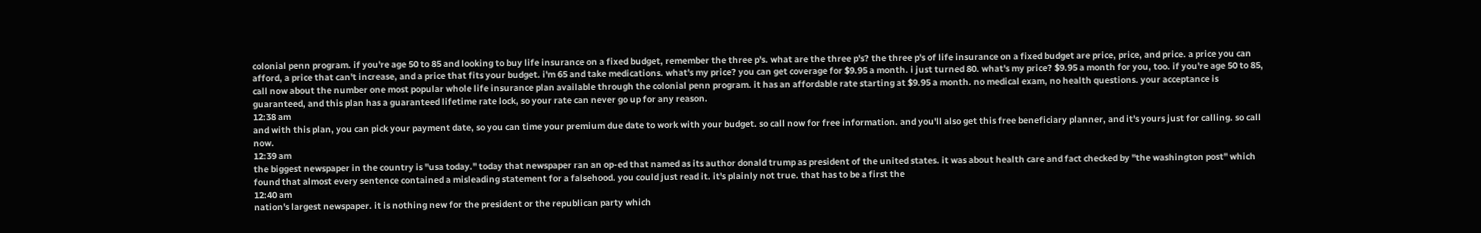colonial penn program. if you're age 50 to 85 and looking to buy life insurance on a fixed budget, remember the three p's. what are the three p's? the three p's of life insurance on a fixed budget are price, price, and price. a price you can afford, a price that can't increase, and a price that fits your budget. i'm 65 and take medications. what's my price? you can get coverage for $9.95 a month. i just turned 80. what's my price? $9.95 a month for you, too. if you're age 50 to 85, call now about the number one most popular whole life insurance plan available through the colonial penn program. it has an affordable rate starting at $9.95 a month. no medical exam, no health questions. your acceptance is guaranteed, and this plan has a guaranteed lifetime rate lock, so your rate can never go up for any reason.
12:38 am
and with this plan, you can pick your payment date, so you can time your premium due date to work with your budget. so call now for free information. and you'll also get this free beneficiary planner, and it's yours just for calling. so call now.
12:39 am
the biggest newspaper in the country is "usa today." today that newspaper ran an op-ed that named as its author donald trump as president of the united states. it was about health care and fact checked by "the washington post" which found that almost every sentence contained a misleading statement for a falsehood. you could just read it. it's plainly not true. that has to be a first the
12:40 am
nation's largest newspaper. it is nothing new for the president or the republican party which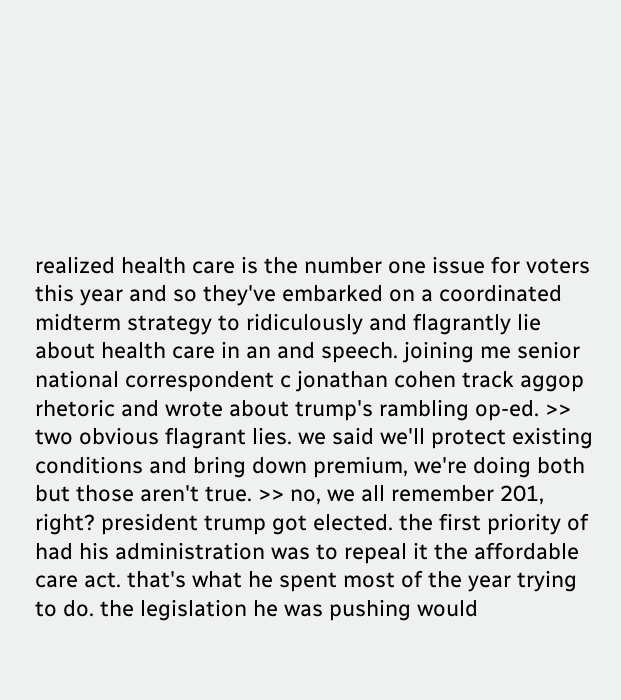realized health care is the number one issue for voters this year and so they've embarked on a coordinated midterm strategy to ridiculously and flagrantly lie about health care in an and speech. joining me senior national correspondent c jonathan cohen track aggop rhetoric and wrote about trump's rambling op-ed. >> two obvious flagrant lies. we said we'll protect existing conditions and bring down premium, we're doing both but those aren't true. >> no, we all remember 201, right? president trump got elected. the first priority of had his administration was to repeal it the affordable care act. that's what he spent most of the year trying to do. the legislation he was pushing would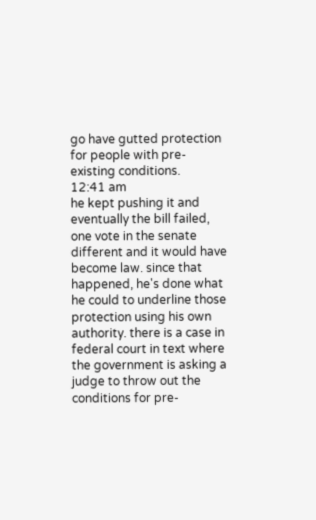go have gutted protection for people with pre-existing conditions.
12:41 am
he kept pushing it and eventually the bill failed, one vote in the senate different and it would have become law. since that happened, he's done what he could to underline those protection using his own authority. there is a case in federal court in text where the government is asking a judge to throw out the conditions for pre-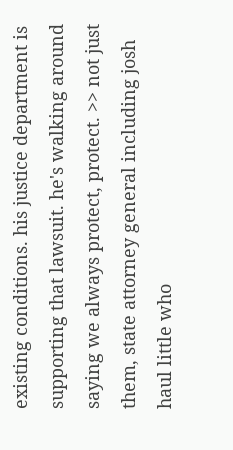existing conditions. his justice department is supporting that lawsuit. he's walking around saying we always protect, protect. >> not just them, state attorney general including josh haul little who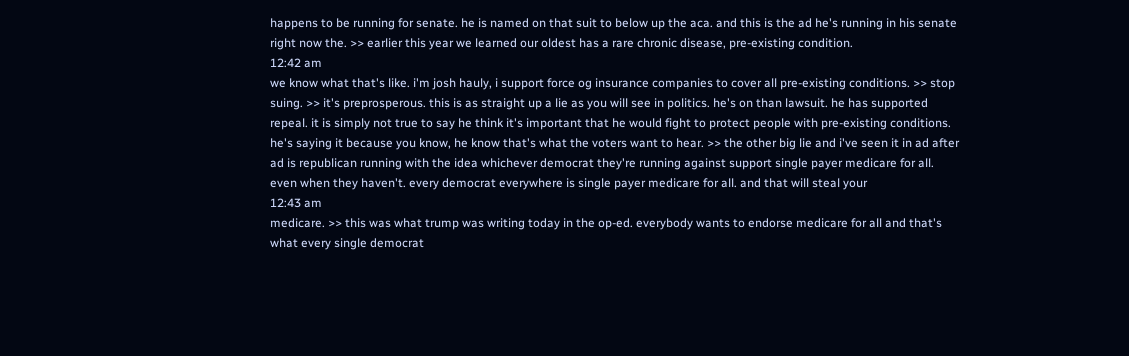happens to be running for senate. he is named on that suit to below up the aca. and this is the ad he's running in his senate right now the. >> earlier this year we learned our oldest has a rare chronic disease, pre-existing condition.
12:42 am
we know what that's like. i'm josh hauly, i support force og insurance companies to cover all pre-existing conditions. >> stop suing. >> it's preprosperous. this is as straight up a lie as you will see in politics. he's on than lawsuit. he has supported repeal. it is simply not true to say he think it's important that he would fight to protect people with pre-existing conditions. he's saying it because you know, he know that's what the voters want to hear. >> the other big lie and i've seen it in ad after ad is republican running with the idea whichever democrat they're running against support single payer medicare for all. even when they haven't. every democrat everywhere is single payer medicare for all. and that will steal your
12:43 am
medicare. >> this was what trump was writing today in the op-ed. everybody wants to endorse medicare for all and that's what every single democrat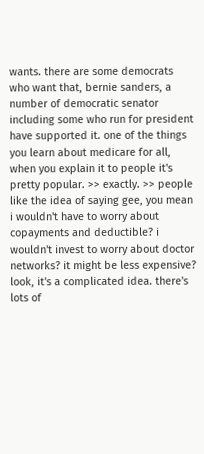wants. there are some democrats who want that, bernie sanders, a number of democratic senator including some who run for president have supported it. one of the things you learn about medicare for all, when you explain it to people it's pretty popular. >> exactly. >> people like the idea of saying gee, you mean i wouldn't have to worry about copayments and deductible? i wouldn't invest to worry about doctor networks? it might be less expensive? look, it's a complicated idea. there's lots of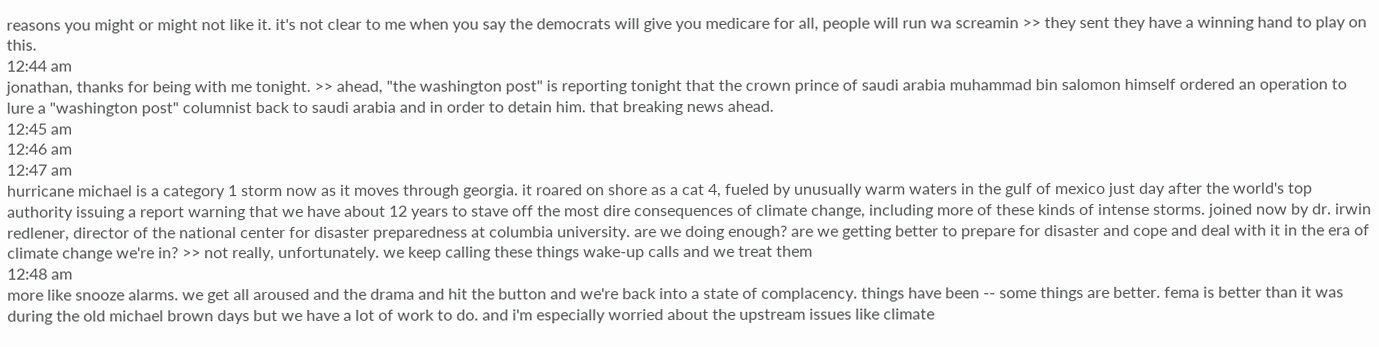reasons you might or might not like it. it's not clear to me when you say the democrats will give you medicare for all, people will run wa screamin >> they sent they have a winning hand to play on this.
12:44 am
jonathan, thanks for being with me tonight. >> ahead, "the washington post" is reporting tonight that the crown prince of saudi arabia muhammad bin salomon himself ordered an operation to lure a "washington post" columnist back to saudi arabia and in order to detain him. that breaking news ahead.
12:45 am
12:46 am
12:47 am
hurricane michael is a category 1 storm now as it moves through georgia. it roared on shore as a cat 4, fueled by unusually warm waters in the gulf of mexico just day after the world's top authority issuing a report warning that we have about 12 years to stave off the most dire consequences of climate change, including more of these kinds of intense storms. joined now by dr. irwin redlener, director of the national center for disaster preparedness at columbia university. are we doing enough? are we getting better to prepare for disaster and cope and deal with it in the era of climate change we're in? >> not really, unfortunately. we keep calling these things wake-up calls and we treat them
12:48 am
more like snooze alarms. we get all aroused and the drama and hit the button and we're back into a state of complacency. things have been -- some things are better. fema is better than it was during the old michael brown days but we have a lot of work to do. and i'm especially worried about the upstream issues like climate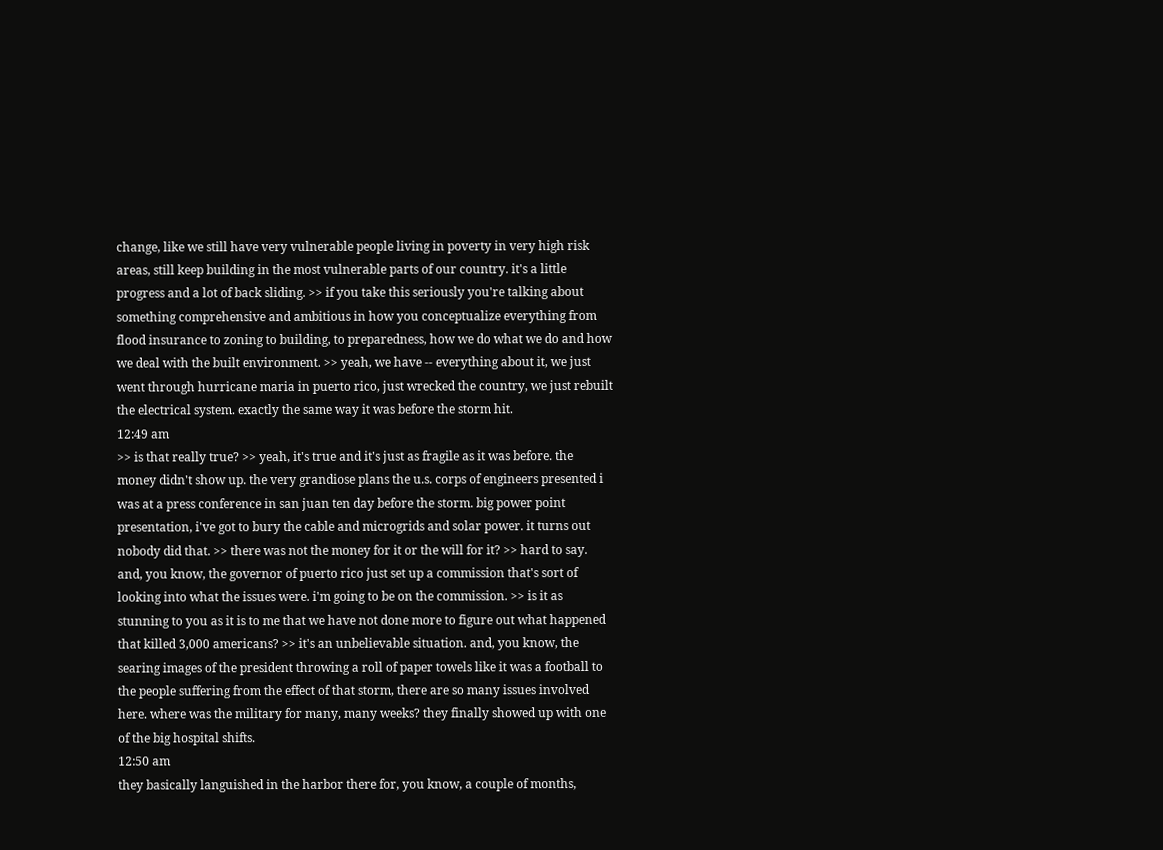change, like we still have very vulnerable people living in poverty in very high risk areas, still keep building in the most vulnerable parts of our country. it's a little progress and a lot of back sliding. >> if you take this seriously you're talking about something comprehensive and ambitious in how you conceptualize everything from flood insurance to zoning to building, to preparedness, how we do what we do and how we deal with the built environment. >> yeah, we have -- everything about it, we just went through hurricane maria in puerto rico, just wrecked the country, we just rebuilt the electrical system. exactly the same way it was before the storm hit.
12:49 am
>> is that really true? >> yeah, it's true and it's just as fragile as it was before. the money didn't show up. the very grandiose plans the u.s. corps of engineers presented i was at a press conference in san juan ten day before the storm. big power point presentation, i've got to bury the cable and microgrids and solar power. it turns out nobody did that. >> there was not the money for it or the will for it? >> hard to say. and, you know, the governor of puerto rico just set up a commission that's sort of looking into what the issues were. i'm going to be on the commission. >> is it as stunning to you as it is to me that we have not done more to figure out what happened that killed 3,000 americans? >> it's an unbelievable situation. and, you know, the searing images of the president throwing a roll of paper towels like it was a football to the people suffering from the effect of that storm, there are so many issues involved here. where was the military for many, many weeks? they finally showed up with one of the big hospital shifts.
12:50 am
they basically languished in the harbor there for, you know, a couple of months,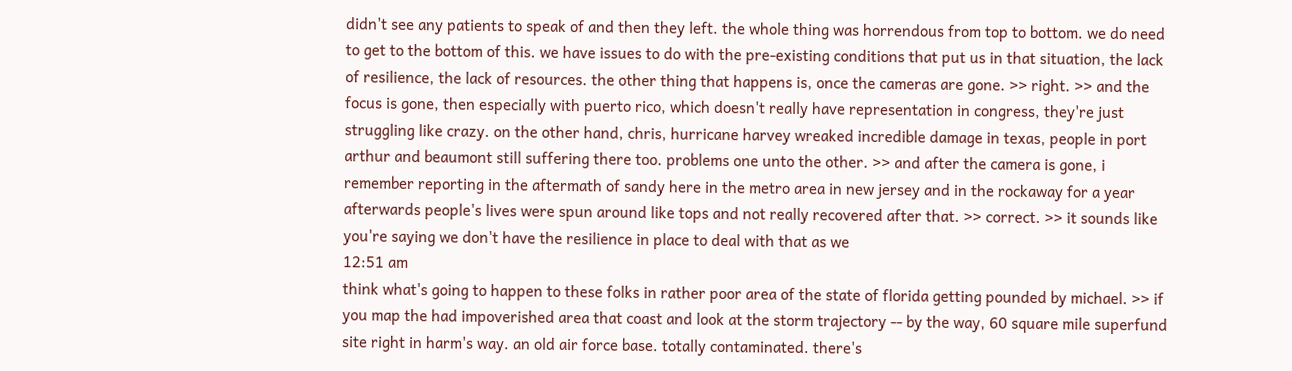didn't see any patients to speak of and then they left. the whole thing was horrendous from top to bottom. we do need to get to the bottom of this. we have issues to do with the pre-existing conditions that put us in that situation, the lack of resilience, the lack of resources. the other thing that happens is, once the cameras are gone. >> right. >> and the focus is gone, then especially with puerto rico, which doesn't really have representation in congress, they're just struggling like crazy. on the other hand, chris, hurricane harvey wreaked incredible damage in texas, people in port arthur and beaumont still suffering there too. problems one unto the other. >> and after the camera is gone, i remember reporting in the aftermath of sandy here in the metro area in new jersey and in the rockaway for a year afterwards people's lives were spun around like tops and not really recovered after that. >> correct. >> it sounds like you're saying we don't have the resilience in place to deal with that as we
12:51 am
think what's going to happen to these folks in rather poor area of the state of florida getting pounded by michael. >> if you map the had impoverished area that coast and look at the storm trajectory -- by the way, 60 square mile superfund site right in harm's way. an old air force base. totally contaminated. there's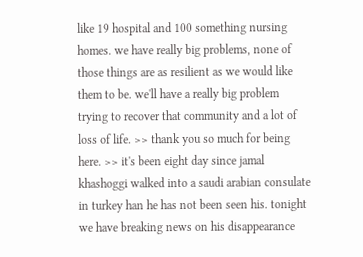like 19 hospital and 100 something nursing homes. we have really big problems, none of those things are as resilient as we would like them to be. we'll have a really big problem trying to recover that community and a lot of loss of life. >> thank you so much for being here. >> it's been eight day since jamal khashoggi walked into a saudi arabian consulate in turkey han he has not been seen his. tonight we have breaking news on his disappearance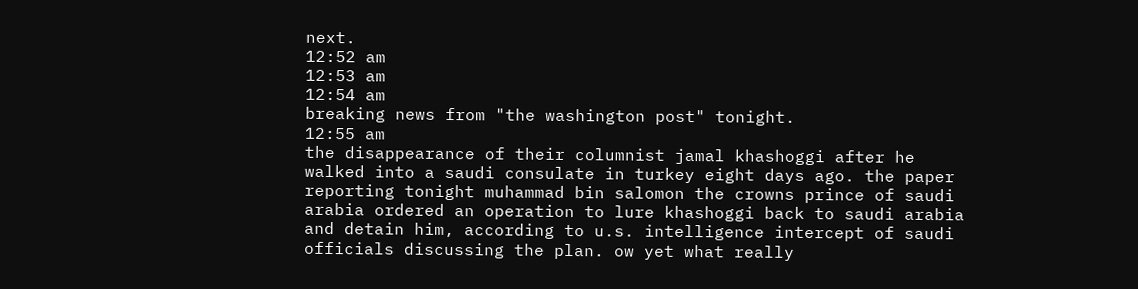next.
12:52 am
12:53 am
12:54 am
breaking news from "the washington post" tonight.
12:55 am
the disappearance of their columnist jamal khashoggi after he walked into a saudi consulate in turkey eight days ago. the paper reporting tonight muhammad bin salomon the crowns prince of saudi arabia ordered an operation to lure khashoggi back to saudi arabia and detain him, according to u.s. intelligence intercept of saudi officials discussing the plan. ow yet what really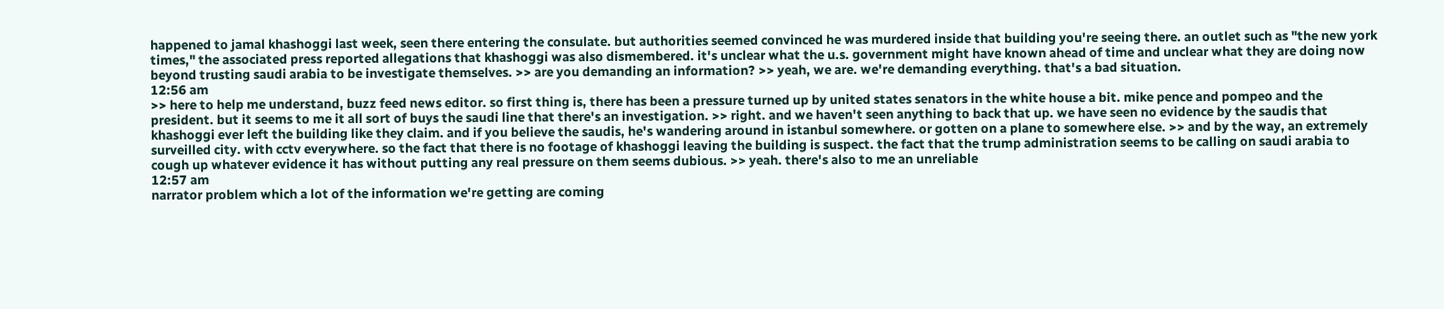happened to jamal khashoggi last week, seen there entering the consulate. but authorities seemed convinced he was murdered inside that building you're seeing there. an outlet such as "the new york times," the associated press reported allegations that khashoggi was also dismembered. it's unclear what the u.s. government might have known ahead of time and unclear what they are doing now beyond trusting saudi arabia to be investigate themselves. >> are you demanding an information? >> yeah, we are. we're demanding everything. that's a bad situation.
12:56 am
>> here to help me understand, buzz feed news editor. so first thing is, there has been a pressure turned up by united states senators in the white house a bit. mike pence and pompeo and the president. but it seems to me it all sort of buys the saudi line that there's an investigation. >> right. and we haven't seen anything to back that up. we have seen no evidence by the saudis that khashoggi ever left the building like they claim. and if you believe the saudis, he's wandering around in istanbul somewhere. or gotten on a plane to somewhere else. >> and by the way, an extremely surveilled city. with cctv everywhere. so the fact that there is no footage of khashoggi leaving the building is suspect. the fact that the trump administration seems to be calling on saudi arabia to cough up whatever evidence it has without putting any real pressure on them seems dubious. >> yeah. there's also to me an unreliable
12:57 am
narrator problem which a lot of the information we're getting are coming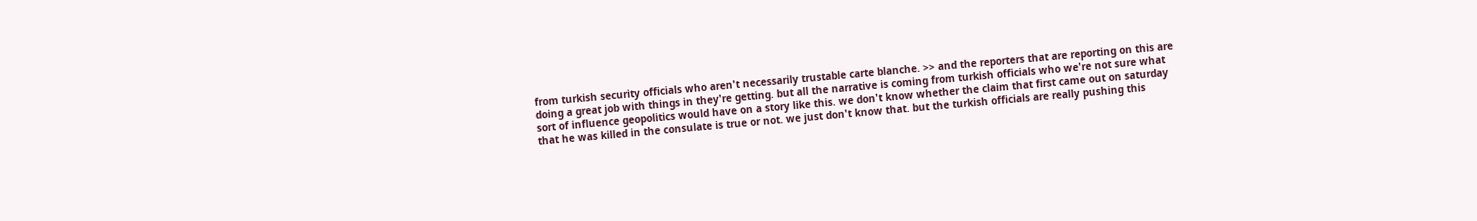from turkish security officials who aren't necessarily trustable carte blanche. >> and the reporters that are reporting on this are doing a great job with things in they're getting. but all the narrative is coming from turkish officials who we're not sure what sort of influence geopolitics would have on a story like this. we don't know whether the claim that first came out on saturday that he was killed in the consulate is true or not. we just don't know that. but the turkish officials are really pushing this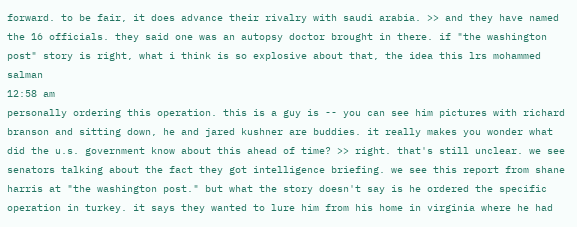forward. to be fair, it does advance their rivalry with saudi arabia. >> and they have named the 16 officials. they said one was an autopsy doctor brought in there. if "the washington post" story is right, what i think is so explosive about that, the idea this lrs mohammed salman
12:58 am
personally ordering this operation. this is a guy is -- you can see him pictures with richard branson and sitting down, he and jared kushner are buddies. it really makes you wonder what did the u.s. government know about this ahead of time? >> right. that's still unclear. we see senators talking about the fact they got intelligence briefing. we see this report from shane harris at "the washington post." but what the story doesn't say is he ordered the specific operation in turkey. it says they wanted to lure him from his home in virginia where he had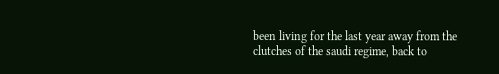been living for the last year away from the clutches of the saudi regime, back to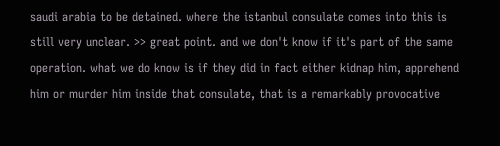saudi arabia to be detained. where the istanbul consulate comes into this is still very unclear. >> great point. and we don't know if it's part of the same operation. what we do know is if they did in fact either kidnap him, apprehend him or murder him inside that consulate, that is a remarkably provocative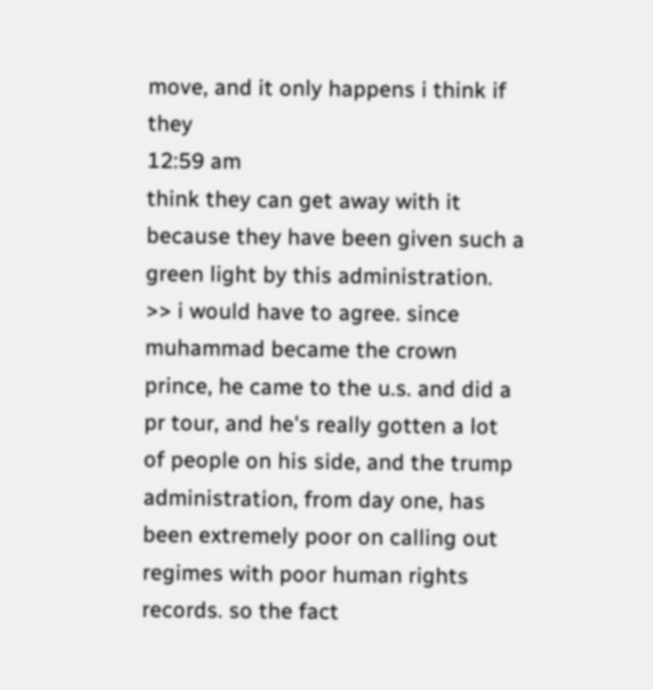move, and it only happens i think if they
12:59 am
think they can get away with it because they have been given such a green light by this administration. >> i would have to agree. since muhammad became the crown prince, he came to the u.s. and did a pr tour, and he's really gotten a lot of people on his side, and the trump administration, from day one, has been extremely poor on calling out regimes with poor human rights records. so the fact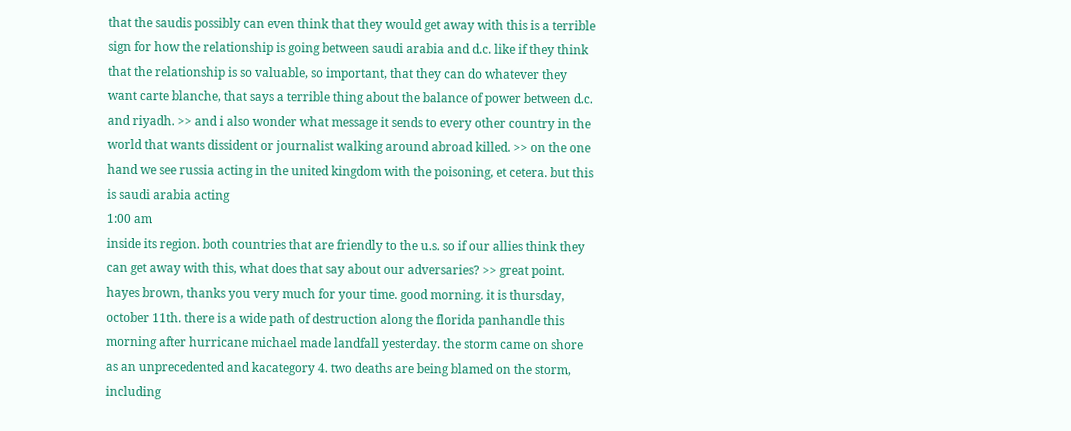that the saudis possibly can even think that they would get away with this is a terrible sign for how the relationship is going between saudi arabia and d.c. like if they think that the relationship is so valuable, so important, that they can do whatever they want carte blanche, that says a terrible thing about the balance of power between d.c. and riyadh. >> and i also wonder what message it sends to every other country in the world that wants dissident or journalist walking around abroad killed. >> on the one hand we see russia acting in the united kingdom with the poisoning, et cetera. but this is saudi arabia acting
1:00 am
inside its region. both countries that are friendly to the u.s. so if our allies think they can get away with this, what does that say about our adversaries? >> great point. hayes brown, thanks you very much for your time. good morning. it is thursday, october 11th. there is a wide path of destruction along the florida panhandle this morning after hurricane michael made landfall yesterday. the storm came on shore as an unprecedented and kacategory 4. two deaths are being blamed on the storm, including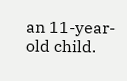an 11-year-old child.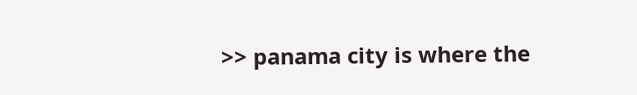>> panama city is where the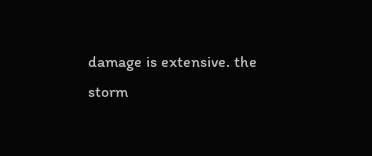damage is extensive. the storm